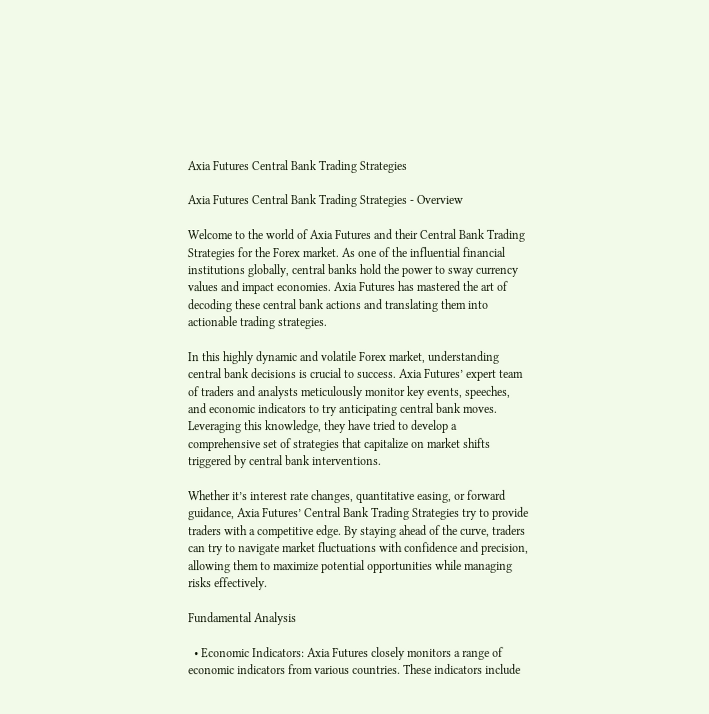Axia Futures Central Bank Trading Strategies

Axia Futures Central Bank Trading Strategies - Overview

Welcome to the world of Axia Futures and their Central Bank Trading Strategies for the Forex market. As one of the influential financial institutions globally, central banks hold the power to sway currency values and impact economies. Axia Futures has mastered the art of decoding these central bank actions and translating them into actionable trading strategies.

In this highly dynamic and volatile Forex market, understanding central bank decisions is crucial to success. Axia Futures’ expert team of traders and analysts meticulously monitor key events, speeches, and economic indicators to try anticipating central bank moves. Leveraging this knowledge, they have tried to develop a comprehensive set of strategies that capitalize on market shifts triggered by central bank interventions.

Whether it’s interest rate changes, quantitative easing, or forward guidance, Axia Futures’ Central Bank Trading Strategies try to provide traders with a competitive edge. By staying ahead of the curve, traders can try to navigate market fluctuations with confidence and precision, allowing them to maximize potential opportunities while managing risks effectively.

Fundamental Analysis

  • Economic Indicators: Axia Futures closely monitors a range of economic indicators from various countries. These indicators include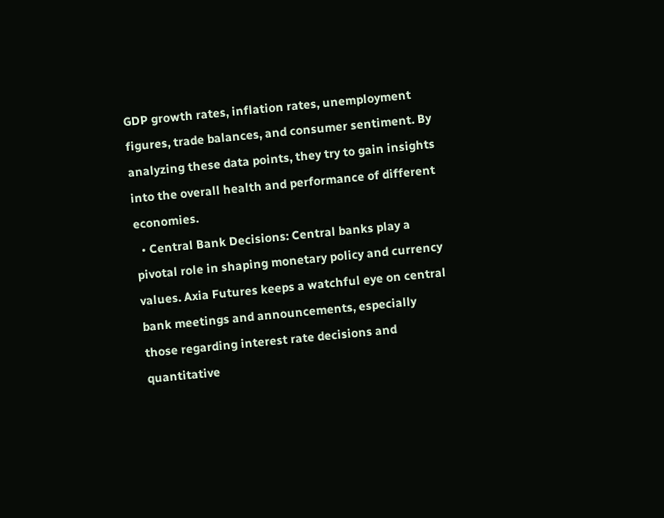GDP growth rates, inflation rates, unemployment figures, trade balances, and consumer sentiment. By analyzing these data points, they try to gain insights into the overall health and performance of different economies.
  • Central Bank Decisions: Central banks play a pivotal role in shaping monetary policy and currency values. Axia Futures keeps a watchful eye on central bank meetings and announcements, especially those regarding interest rate decisions and quantitative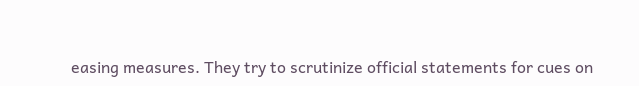easing measures. They try to scrutinize official statements for cues on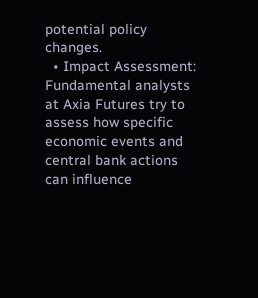potential policy changes.
  • Impact Assessment: Fundamental analysts at Axia Futures try to assess how specific economic events and central bank actions can influence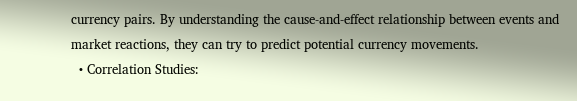currency pairs. By understanding the cause-and-effect relationship between events and market reactions, they can try to predict potential currency movements.
  • Correlation Studies: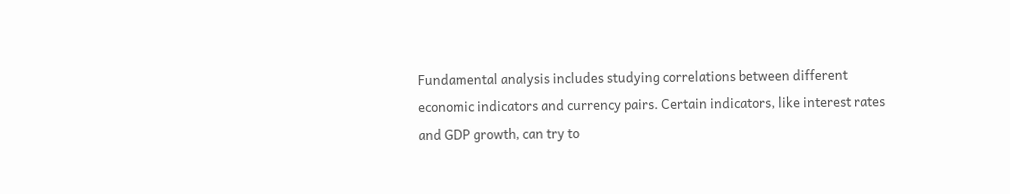Fundamental analysis includes studying correlations between different economic indicators and currency pairs. Certain indicators, like interest rates and GDP growth, can try to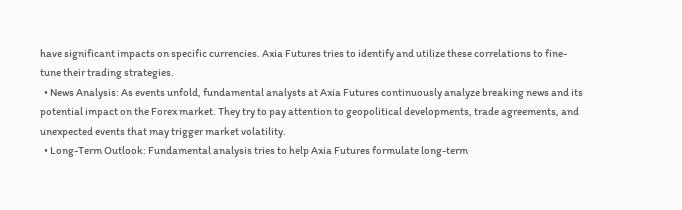have significant impacts on specific currencies. Axia Futures tries to identify and utilize these correlations to fine-tune their trading strategies.
  • News Analysis: As events unfold, fundamental analysts at Axia Futures continuously analyze breaking news and its potential impact on the Forex market. They try to pay attention to geopolitical developments, trade agreements, and unexpected events that may trigger market volatility.
  • Long-Term Outlook: Fundamental analysis tries to help Axia Futures formulate long-term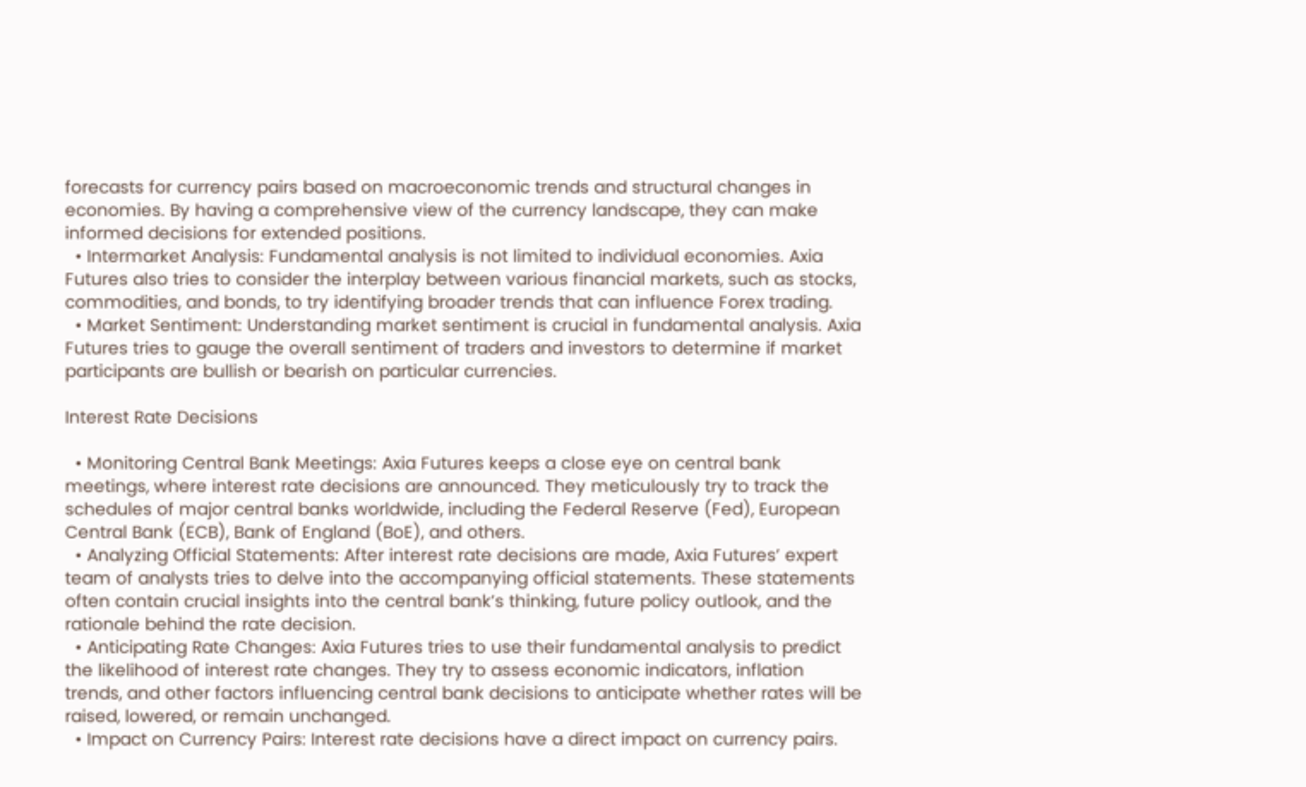forecasts for currency pairs based on macroeconomic trends and structural changes in economies. By having a comprehensive view of the currency landscape, they can make informed decisions for extended positions.
  • Intermarket Analysis: Fundamental analysis is not limited to individual economies. Axia Futures also tries to consider the interplay between various financial markets, such as stocks, commodities, and bonds, to try identifying broader trends that can influence Forex trading.
  • Market Sentiment: Understanding market sentiment is crucial in fundamental analysis. Axia Futures tries to gauge the overall sentiment of traders and investors to determine if market participants are bullish or bearish on particular currencies.

Interest Rate Decisions

  • Monitoring Central Bank Meetings: Axia Futures keeps a close eye on central bank meetings, where interest rate decisions are announced. They meticulously try to track the schedules of major central banks worldwide, including the Federal Reserve (Fed), European Central Bank (ECB), Bank of England (BoE), and others.
  • Analyzing Official Statements: After interest rate decisions are made, Axia Futures’ expert team of analysts tries to delve into the accompanying official statements. These statements often contain crucial insights into the central bank’s thinking, future policy outlook, and the rationale behind the rate decision.
  • Anticipating Rate Changes: Axia Futures tries to use their fundamental analysis to predict the likelihood of interest rate changes. They try to assess economic indicators, inflation trends, and other factors influencing central bank decisions to anticipate whether rates will be raised, lowered, or remain unchanged.
  • Impact on Currency Pairs: Interest rate decisions have a direct impact on currency pairs.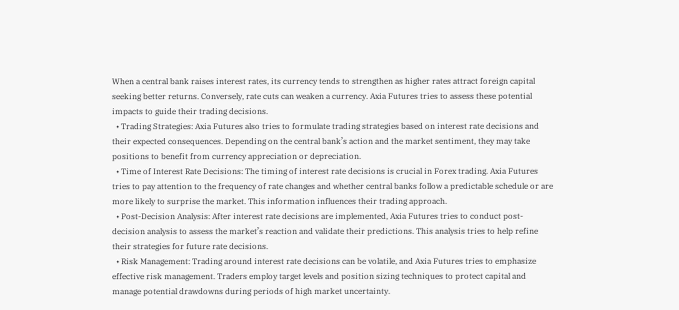When a central bank raises interest rates, its currency tends to strengthen as higher rates attract foreign capital seeking better returns. Conversely, rate cuts can weaken a currency. Axia Futures tries to assess these potential impacts to guide their trading decisions.
  • Trading Strategies: Axia Futures also tries to formulate trading strategies based on interest rate decisions and their expected consequences. Depending on the central bank’s action and the market sentiment, they may take positions to benefit from currency appreciation or depreciation.
  • Time of Interest Rate Decisions: The timing of interest rate decisions is crucial in Forex trading. Axia Futures tries to pay attention to the frequency of rate changes and whether central banks follow a predictable schedule or are more likely to surprise the market. This information influences their trading approach.
  • Post-Decision Analysis: After interest rate decisions are implemented, Axia Futures tries to conduct post-decision analysis to assess the market’s reaction and validate their predictions. This analysis tries to help refine their strategies for future rate decisions.
  • Risk Management: Trading around interest rate decisions can be volatile, and Axia Futures tries to emphasize effective risk management. Traders employ target levels and position sizing techniques to protect capital and manage potential drawdowns during periods of high market uncertainty.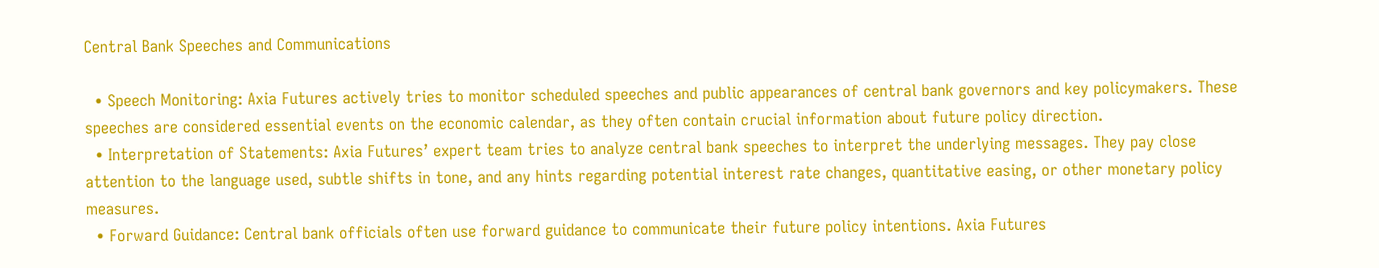Central Bank Speeches and Communications

  • Speech Monitoring: Axia Futures actively tries to monitor scheduled speeches and public appearances of central bank governors and key policymakers. These speeches are considered essential events on the economic calendar, as they often contain crucial information about future policy direction.
  • Interpretation of Statements: Axia Futures’ expert team tries to analyze central bank speeches to interpret the underlying messages. They pay close attention to the language used, subtle shifts in tone, and any hints regarding potential interest rate changes, quantitative easing, or other monetary policy measures.
  • Forward Guidance: Central bank officials often use forward guidance to communicate their future policy intentions. Axia Futures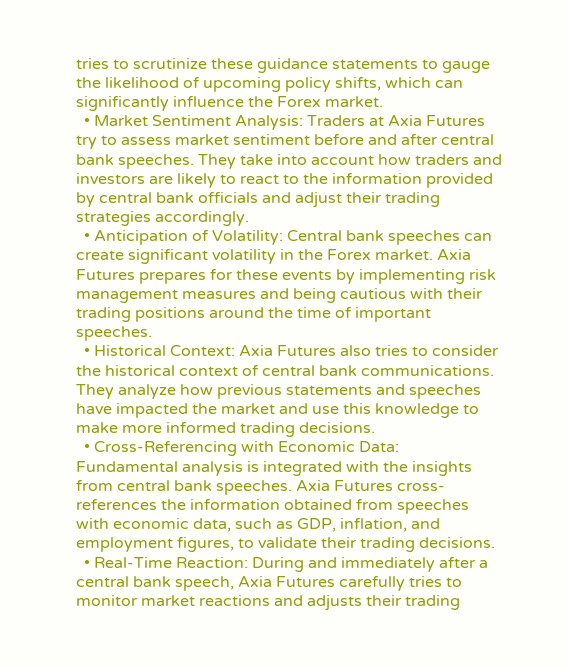tries to scrutinize these guidance statements to gauge the likelihood of upcoming policy shifts, which can significantly influence the Forex market.
  • Market Sentiment Analysis: Traders at Axia Futures try to assess market sentiment before and after central bank speeches. They take into account how traders and investors are likely to react to the information provided by central bank officials and adjust their trading strategies accordingly.
  • Anticipation of Volatility: Central bank speeches can create significant volatility in the Forex market. Axia Futures prepares for these events by implementing risk management measures and being cautious with their trading positions around the time of important speeches.
  • Historical Context: Axia Futures also tries to consider the historical context of central bank communications. They analyze how previous statements and speeches have impacted the market and use this knowledge to make more informed trading decisions.
  • Cross-Referencing with Economic Data: Fundamental analysis is integrated with the insights from central bank speeches. Axia Futures cross-references the information obtained from speeches with economic data, such as GDP, inflation, and employment figures, to validate their trading decisions.
  • Real-Time Reaction: During and immediately after a central bank speech, Axia Futures carefully tries to monitor market reactions and adjusts their trading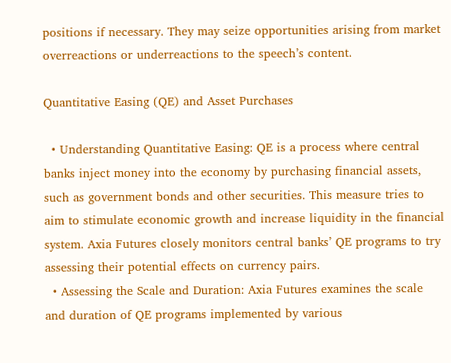positions if necessary. They may seize opportunities arising from market overreactions or underreactions to the speech’s content.

Quantitative Easing (QE) and Asset Purchases

  • Understanding Quantitative Easing: QE is a process where central banks inject money into the economy by purchasing financial assets, such as government bonds and other securities. This measure tries to aim to stimulate economic growth and increase liquidity in the financial system. Axia Futures closely monitors central banks’ QE programs to try assessing their potential effects on currency pairs.
  • Assessing the Scale and Duration: Axia Futures examines the scale and duration of QE programs implemented by various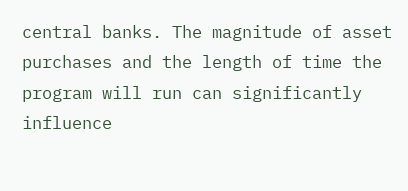central banks. The magnitude of asset purchases and the length of time the program will run can significantly influence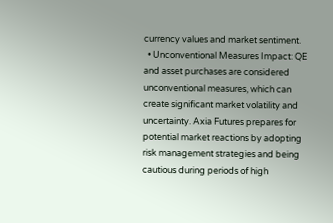currency values and market sentiment.
  • Unconventional Measures Impact: QE and asset purchases are considered unconventional measures, which can create significant market volatility and uncertainty. Axia Futures prepares for potential market reactions by adopting risk management strategies and being cautious during periods of high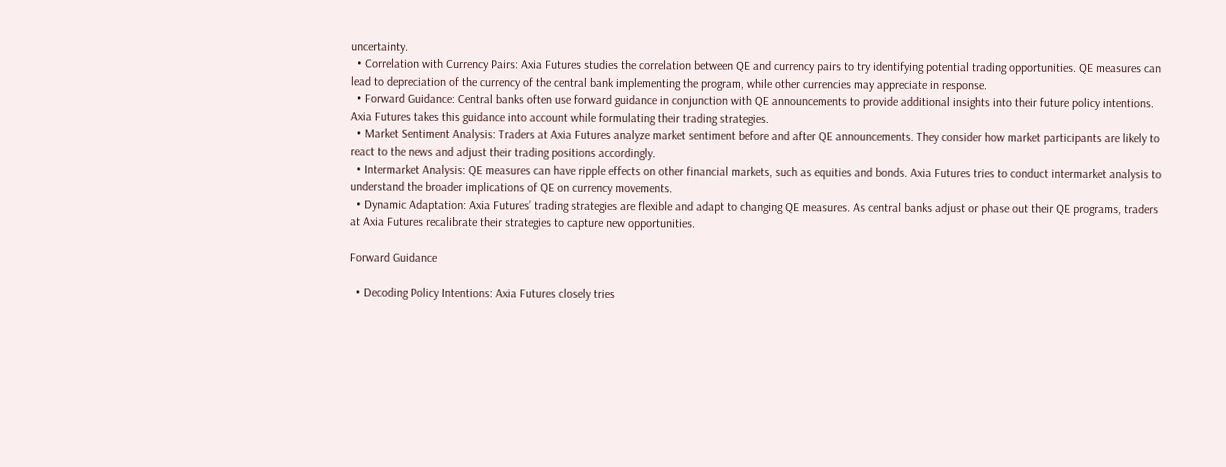uncertainty.
  • Correlation with Currency Pairs: Axia Futures studies the correlation between QE and currency pairs to try identifying potential trading opportunities. QE measures can lead to depreciation of the currency of the central bank implementing the program, while other currencies may appreciate in response.
  • Forward Guidance: Central banks often use forward guidance in conjunction with QE announcements to provide additional insights into their future policy intentions. Axia Futures takes this guidance into account while formulating their trading strategies.
  • Market Sentiment Analysis: Traders at Axia Futures analyze market sentiment before and after QE announcements. They consider how market participants are likely to react to the news and adjust their trading positions accordingly.
  • Intermarket Analysis: QE measures can have ripple effects on other financial markets, such as equities and bonds. Axia Futures tries to conduct intermarket analysis to understand the broader implications of QE on currency movements.
  • Dynamic Adaptation: Axia Futures’ trading strategies are flexible and adapt to changing QE measures. As central banks adjust or phase out their QE programs, traders at Axia Futures recalibrate their strategies to capture new opportunities.

Forward Guidance

  • Decoding Policy Intentions: Axia Futures closely tries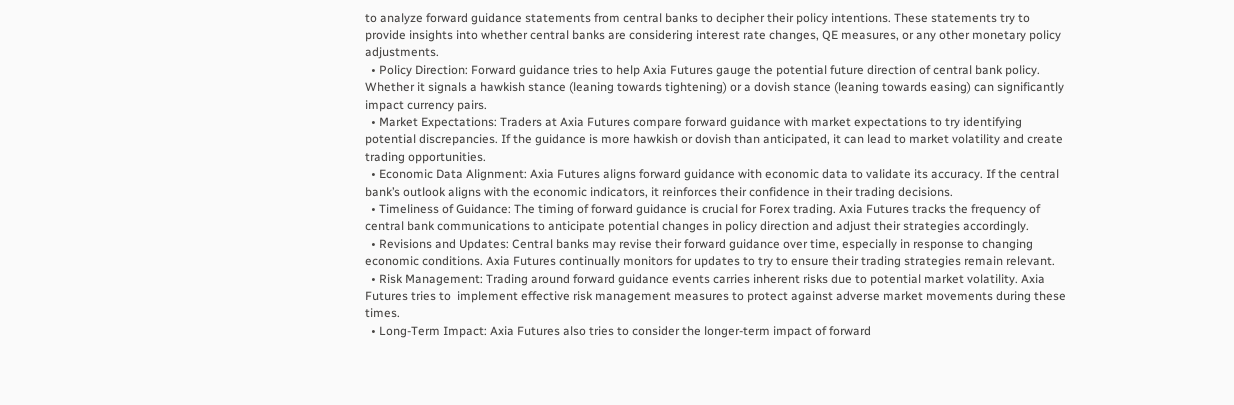to analyze forward guidance statements from central banks to decipher their policy intentions. These statements try to provide insights into whether central banks are considering interest rate changes, QE measures, or any other monetary policy adjustments.
  • Policy Direction: Forward guidance tries to help Axia Futures gauge the potential future direction of central bank policy. Whether it signals a hawkish stance (leaning towards tightening) or a dovish stance (leaning towards easing) can significantly impact currency pairs.
  • Market Expectations: Traders at Axia Futures compare forward guidance with market expectations to try identifying potential discrepancies. If the guidance is more hawkish or dovish than anticipated, it can lead to market volatility and create trading opportunities.
  • Economic Data Alignment: Axia Futures aligns forward guidance with economic data to validate its accuracy. If the central bank’s outlook aligns with the economic indicators, it reinforces their confidence in their trading decisions.
  • Timeliness of Guidance: The timing of forward guidance is crucial for Forex trading. Axia Futures tracks the frequency of central bank communications to anticipate potential changes in policy direction and adjust their strategies accordingly.
  • Revisions and Updates: Central banks may revise their forward guidance over time, especially in response to changing economic conditions. Axia Futures continually monitors for updates to try to ensure their trading strategies remain relevant.
  • Risk Management: Trading around forward guidance events carries inherent risks due to potential market volatility. Axia Futures tries to  implement effective risk management measures to protect against adverse market movements during these times.
  • Long-Term Impact: Axia Futures also tries to consider the longer-term impact of forward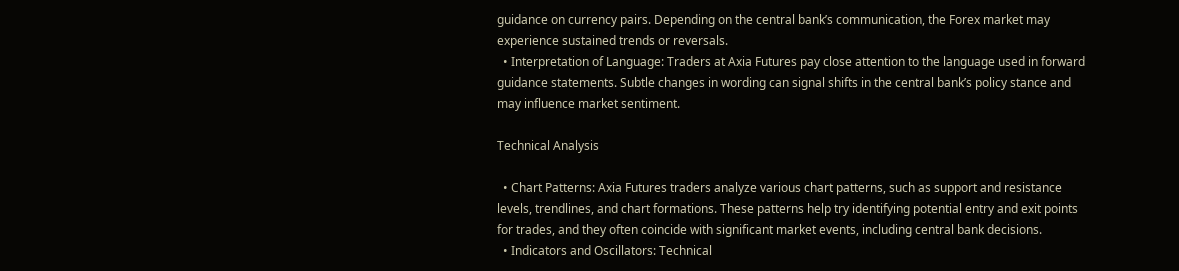guidance on currency pairs. Depending on the central bank’s communication, the Forex market may experience sustained trends or reversals.
  • Interpretation of Language: Traders at Axia Futures pay close attention to the language used in forward guidance statements. Subtle changes in wording can signal shifts in the central bank’s policy stance and may influence market sentiment.

Technical Analysis

  • Chart Patterns: Axia Futures traders analyze various chart patterns, such as support and resistance levels, trendlines, and chart formations. These patterns help try identifying potential entry and exit points for trades, and they often coincide with significant market events, including central bank decisions.
  • Indicators and Oscillators: Technical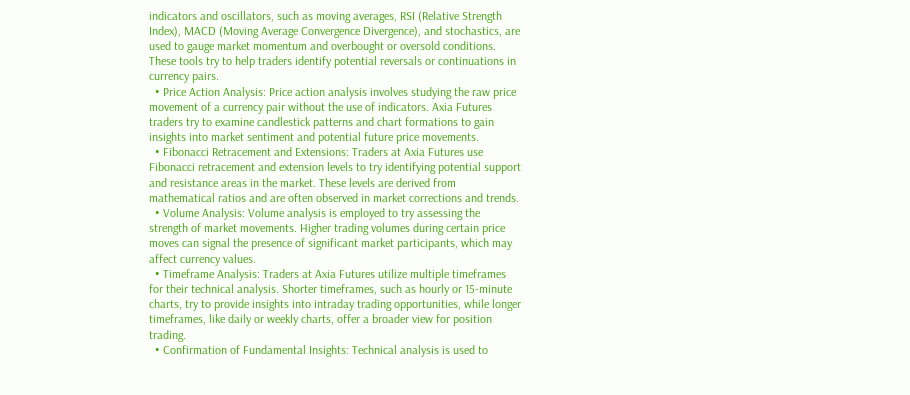indicators and oscillators, such as moving averages, RSI (Relative Strength Index), MACD (Moving Average Convergence Divergence), and stochastics, are used to gauge market momentum and overbought or oversold conditions. These tools try to help traders identify potential reversals or continuations in currency pairs.
  • Price Action Analysis: Price action analysis involves studying the raw price movement of a currency pair without the use of indicators. Axia Futures traders try to examine candlestick patterns and chart formations to gain insights into market sentiment and potential future price movements.
  • Fibonacci Retracement and Extensions: Traders at Axia Futures use Fibonacci retracement and extension levels to try identifying potential support and resistance areas in the market. These levels are derived from mathematical ratios and are often observed in market corrections and trends.
  • Volume Analysis: Volume analysis is employed to try assessing the strength of market movements. Higher trading volumes during certain price moves can signal the presence of significant market participants, which may affect currency values.
  • Timeframe Analysis: Traders at Axia Futures utilize multiple timeframes for their technical analysis. Shorter timeframes, such as hourly or 15-minute charts, try to provide insights into intraday trading opportunities, while longer timeframes, like daily or weekly charts, offer a broader view for position trading.
  • Confirmation of Fundamental Insights: Technical analysis is used to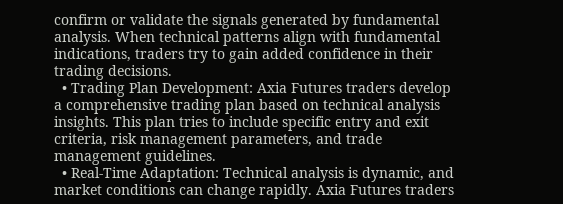confirm or validate the signals generated by fundamental analysis. When technical patterns align with fundamental indications, traders try to gain added confidence in their trading decisions.
  • Trading Plan Development: Axia Futures traders develop a comprehensive trading plan based on technical analysis insights. This plan tries to include specific entry and exit criteria, risk management parameters, and trade management guidelines.
  • Real-Time Adaptation: Technical analysis is dynamic, and market conditions can change rapidly. Axia Futures traders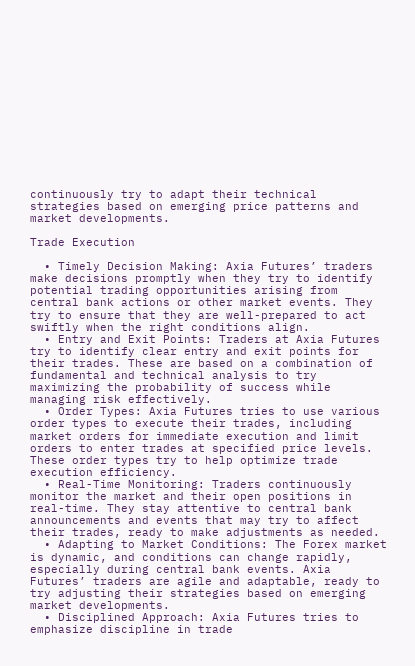continuously try to adapt their technical strategies based on emerging price patterns and market developments.

Trade Execution

  • Timely Decision Making: Axia Futures’ traders make decisions promptly when they try to identify potential trading opportunities arising from central bank actions or other market events. They try to ensure that they are well-prepared to act swiftly when the right conditions align.
  • Entry and Exit Points: Traders at Axia Futures try to identify clear entry and exit points for their trades. These are based on a combination of fundamental and technical analysis to try maximizing the probability of success while managing risk effectively.
  • Order Types: Axia Futures tries to use various order types to execute their trades, including market orders for immediate execution and limit orders to enter trades at specified price levels. These order types try to help optimize trade execution efficiency.
  • Real-Time Monitoring: Traders continuously monitor the market and their open positions in real-time. They stay attentive to central bank announcements and events that may try to affect their trades, ready to make adjustments as needed.
  • Adapting to Market Conditions: The Forex market is dynamic, and conditions can change rapidly, especially during central bank events. Axia Futures’ traders are agile and adaptable, ready to try adjusting their strategies based on emerging market developments.
  • Disciplined Approach: Axia Futures tries to emphasize discipline in trade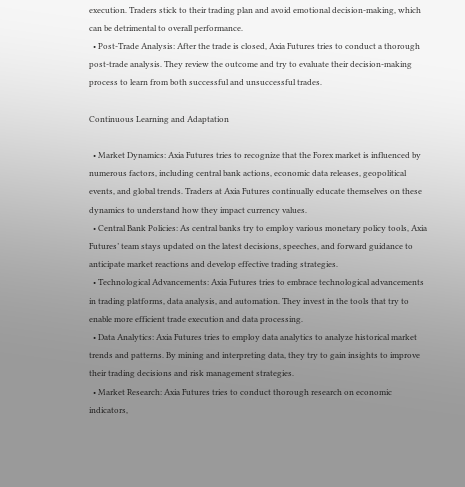execution. Traders stick to their trading plan and avoid emotional decision-making, which can be detrimental to overall performance.
  • Post-Trade Analysis: After the trade is closed, Axia Futures tries to conduct a thorough post-trade analysis. They review the outcome and try to evaluate their decision-making process to learn from both successful and unsuccessful trades.

Continuous Learning and Adaptation

  • Market Dynamics: Axia Futures tries to recognize that the Forex market is influenced by numerous factors, including central bank actions, economic data releases, geopolitical events, and global trends. Traders at Axia Futures continually educate themselves on these dynamics to understand how they impact currency values.
  • Central Bank Policies: As central banks try to employ various monetary policy tools, Axia Futures’ team stays updated on the latest decisions, speeches, and forward guidance to anticipate market reactions and develop effective trading strategies.
  • Technological Advancements: Axia Futures tries to embrace technological advancements in trading platforms, data analysis, and automation. They invest in the tools that try to enable more efficient trade execution and data processing.
  • Data Analytics: Axia Futures tries to employ data analytics to analyze historical market trends and patterns. By mining and interpreting data, they try to gain insights to improve their trading decisions and risk management strategies.
  • Market Research: Axia Futures tries to conduct thorough research on economic indicators,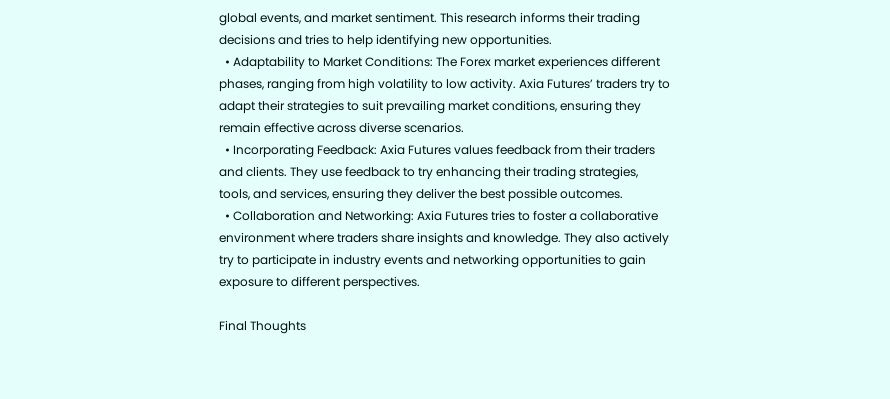global events, and market sentiment. This research informs their trading decisions and tries to help identifying new opportunities.
  • Adaptability to Market Conditions: The Forex market experiences different phases, ranging from high volatility to low activity. Axia Futures’ traders try to adapt their strategies to suit prevailing market conditions, ensuring they remain effective across diverse scenarios.
  • Incorporating Feedback: Axia Futures values feedback from their traders and clients. They use feedback to try enhancing their trading strategies, tools, and services, ensuring they deliver the best possible outcomes.
  • Collaboration and Networking: Axia Futures tries to foster a collaborative environment where traders share insights and knowledge. They also actively try to participate in industry events and networking opportunities to gain exposure to different perspectives.

Final Thoughts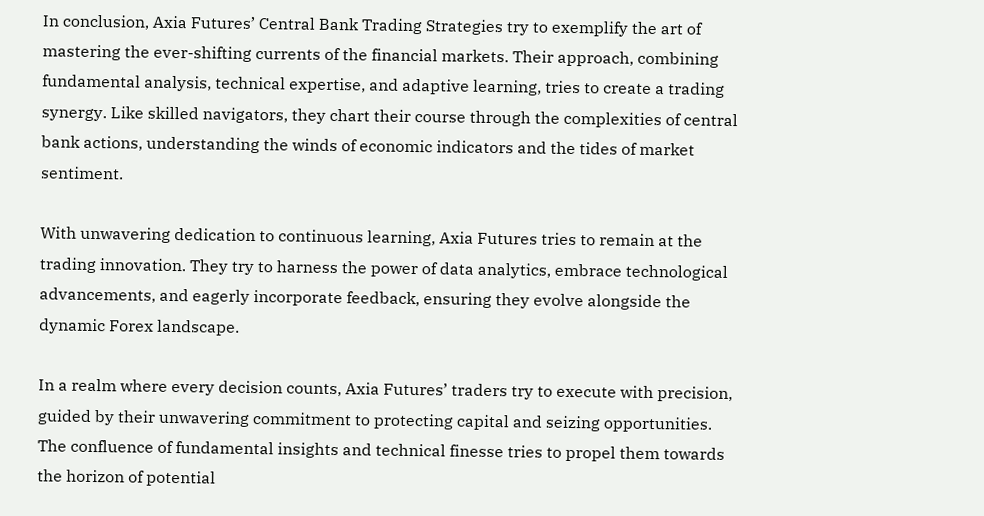In conclusion, Axia Futures’ Central Bank Trading Strategies try to exemplify the art of mastering the ever-shifting currents of the financial markets. Their approach, combining fundamental analysis, technical expertise, and adaptive learning, tries to create a trading synergy. Like skilled navigators, they chart their course through the complexities of central bank actions, understanding the winds of economic indicators and the tides of market sentiment.

With unwavering dedication to continuous learning, Axia Futures tries to remain at the trading innovation. They try to harness the power of data analytics, embrace technological advancements, and eagerly incorporate feedback, ensuring they evolve alongside the dynamic Forex landscape.

In a realm where every decision counts, Axia Futures’ traders try to execute with precision, guided by their unwavering commitment to protecting capital and seizing opportunities. The confluence of fundamental insights and technical finesse tries to propel them towards the horizon of potential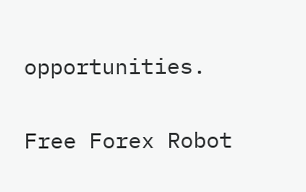opportunities.

Free Forex Robot